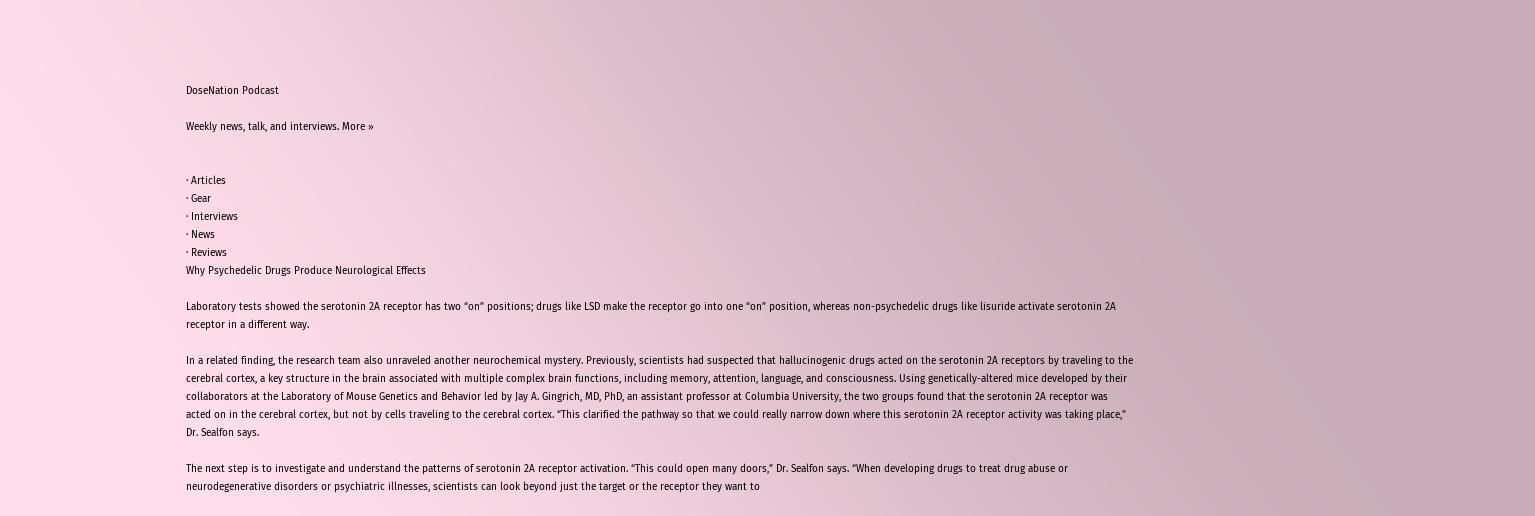DoseNation Podcast

Weekly news, talk, and interviews. More »


· Articles
· Gear
· Interviews
· News
· Reviews
Why Psychedelic Drugs Produce Neurological Effects

Laboratory tests showed the serotonin 2A receptor has two “on” positions; drugs like LSD make the receptor go into one “on” position, whereas non-psychedelic drugs like lisuride activate serotonin 2A receptor in a different way.

In a related finding, the research team also unraveled another neurochemical mystery. Previously, scientists had suspected that hallucinogenic drugs acted on the serotonin 2A receptors by traveling to the cerebral cortex, a key structure in the brain associated with multiple complex brain functions, including memory, attention, language, and consciousness. Using genetically-altered mice developed by their collaborators at the Laboratory of Mouse Genetics and Behavior led by Jay A. Gingrich, MD, PhD, an assistant professor at Columbia University, the two groups found that the serotonin 2A receptor was acted on in the cerebral cortex, but not by cells traveling to the cerebral cortex. “This clarified the pathway so that we could really narrow down where this serotonin 2A receptor activity was taking place,” Dr. Sealfon says.

The next step is to investigate and understand the patterns of serotonin 2A receptor activation. “This could open many doors,” Dr. Sealfon says. “When developing drugs to treat drug abuse or neurodegenerative disorders or psychiatric illnesses, scientists can look beyond just the target or the receptor they want to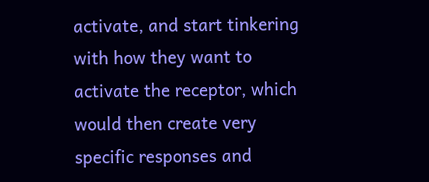activate, and start tinkering with how they want to activate the receptor, which would then create very specific responses and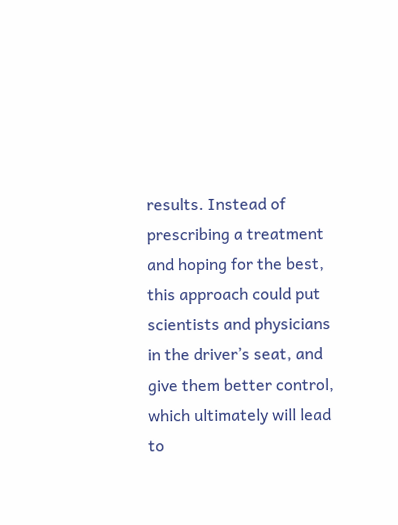results. Instead of prescribing a treatment and hoping for the best, this approach could put scientists and physicians in the driver’s seat, and give them better control, which ultimately will lead to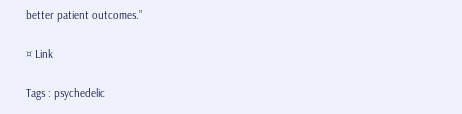better patient outcomes.”

¤ Link

Tags : psychedelic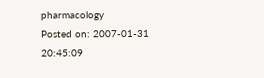pharmacology
Posted on: 2007-01-31 20:45:09